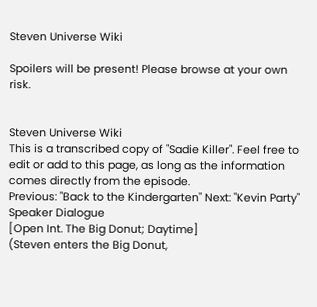Steven Universe Wiki

Spoilers will be present! Please browse at your own risk.


Steven Universe Wiki
This is a transcribed copy of "Sadie Killer". Feel free to edit or add to this page, as long as the information comes directly from the episode.
Previous: "Back to the Kindergarten" Next: "Kevin Party"
Speaker Dialogue
[Open Int. The Big Donut; Daytime]
(Steven enters the Big Donut,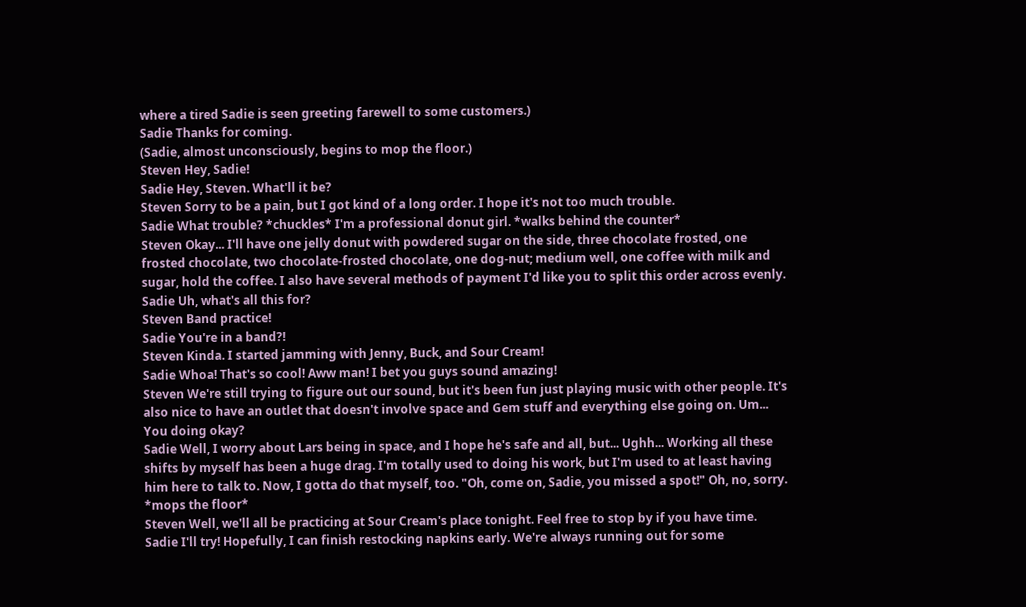where a tired Sadie is seen greeting farewell to some customers.)
Sadie Thanks for coming.
(Sadie, almost unconsciously, begins to mop the floor.)
Steven Hey, Sadie!
Sadie Hey, Steven. What'll it be?
Steven Sorry to be a pain, but I got kind of a long order. I hope it's not too much trouble.
Sadie What trouble? *chuckles* I'm a professional donut girl. *walks behind the counter*
Steven Okay... I'll have one jelly donut with powdered sugar on the side, three chocolate frosted, one frosted chocolate, two chocolate-frosted chocolate, one dog-nut; medium well, one coffee with milk and sugar, hold the coffee. I also have several methods of payment I'd like you to split this order across evenly.
Sadie Uh, what's all this for?
Steven Band practice!
Sadie You're in a band?!
Steven Kinda. I started jamming with Jenny, Buck, and Sour Cream!
Sadie Whoa! That's so cool! Aww man! I bet you guys sound amazing!
Steven We're still trying to figure out our sound, but it's been fun just playing music with other people. It's also nice to have an outlet that doesn't involve space and Gem stuff and everything else going on. Um... You doing okay?
Sadie Well, I worry about Lars being in space, and I hope he's safe and all, but... Ughh... Working all these shifts by myself has been a huge drag. I'm totally used to doing his work, but I'm used to at least having him here to talk to. Now, I gotta do that myself, too. "Oh, come on, Sadie, you missed a spot!" Oh, no, sorry. *mops the floor*
Steven Well, we'll all be practicing at Sour Cream's place tonight. Feel free to stop by if you have time.
Sadie I'll try! Hopefully, I can finish restocking napkins early. We're always running out for some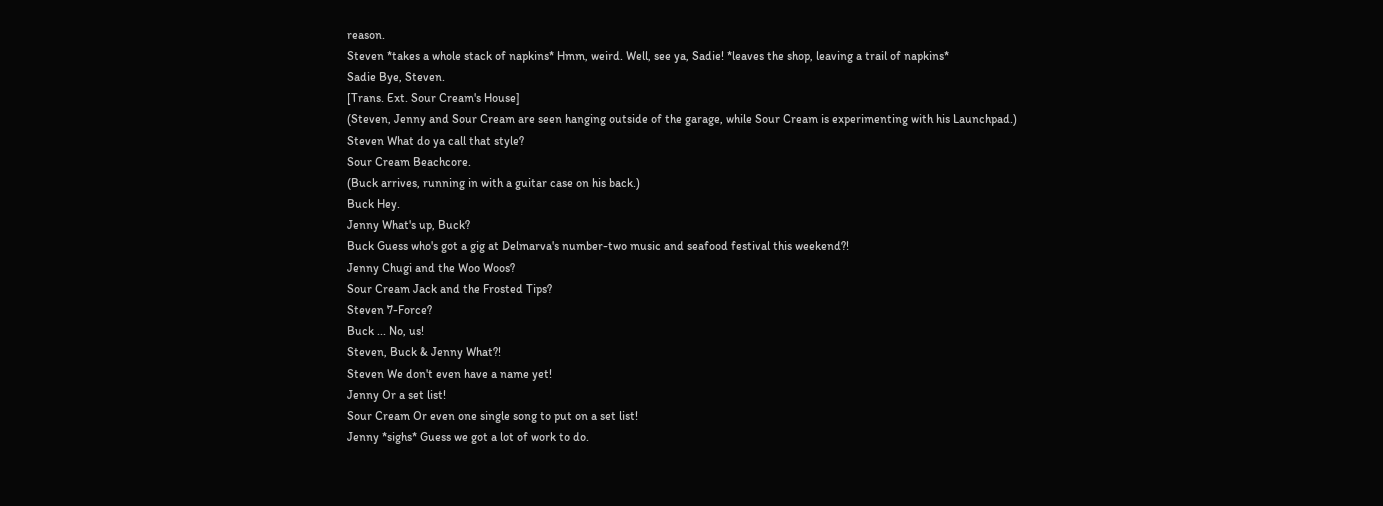reason.
Steven *takes a whole stack of napkins* Hmm, weird. Well, see ya, Sadie! *leaves the shop, leaving a trail of napkins*
Sadie Bye, Steven.
[Trans. Ext. Sour Cream's House]
(Steven, Jenny and Sour Cream are seen hanging outside of the garage, while Sour Cream is experimenting with his Launchpad.)
Steven What do ya call that style?
Sour Cream Beachcore.
(Buck arrives, running in with a guitar case on his back.)
Buck Hey.
Jenny What's up, Buck?
Buck Guess who's got a gig at Delmarva's number-two music and seafood festival this weekend?!
Jenny Chugi and the Woo Woos?
Sour Cream Jack and the Frosted Tips?
Steven 7-Force?
Buck ... No, us!
Steven, Buck & Jenny What?!
Steven We don't even have a name yet!
Jenny Or a set list!
Sour Cream Or even one single song to put on a set list!
Jenny *sighs* Guess we got a lot of work to do.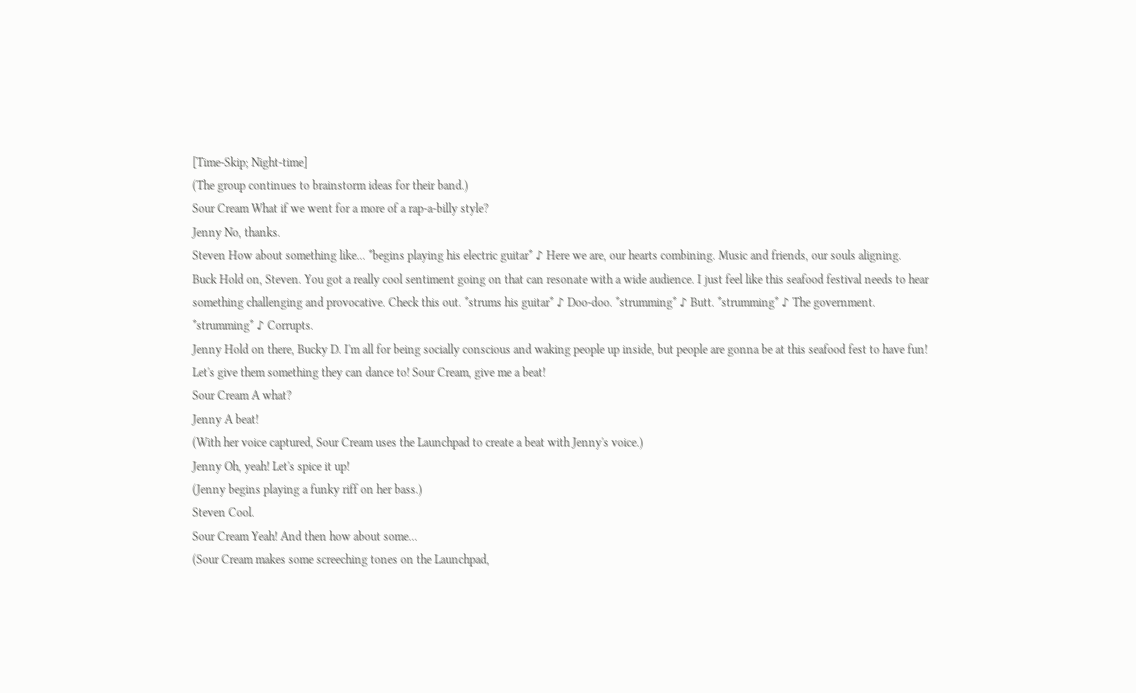[Time-Skip; Night-time]
(The group continues to brainstorm ideas for their band.)
Sour Cream What if we went for a more of a rap-a-billy style?
Jenny No, thanks.
Steven How about something like... *begins playing his electric guitar* ♪ Here we are, our hearts combining. Music and friends, our souls aligning.
Buck Hold on, Steven. You got a really cool sentiment going on that can resonate with a wide audience. I just feel like this seafood festival needs to hear something challenging and provocative. Check this out. *strums his guitar* ♪ Doo-doo. *strumming* ♪ Butt. *strumming* ♪ The government. *strumming* ♪ Corrupts.
Jenny Hold on there, Bucky D. I'm all for being socially conscious and waking people up inside, but people are gonna be at this seafood fest to have fun! Let's give them something they can dance to! Sour Cream, give me a beat!
Sour Cream A what?
Jenny A beat!
(With her voice captured, Sour Cream uses the Launchpad to create a beat with Jenny's voice.)
Jenny Oh, yeah! Let's spice it up!
(Jenny begins playing a funky riff on her bass.)
Steven Cool.
Sour Cream Yeah! And then how about some...
(Sour Cream makes some screeching tones on the Launchpad,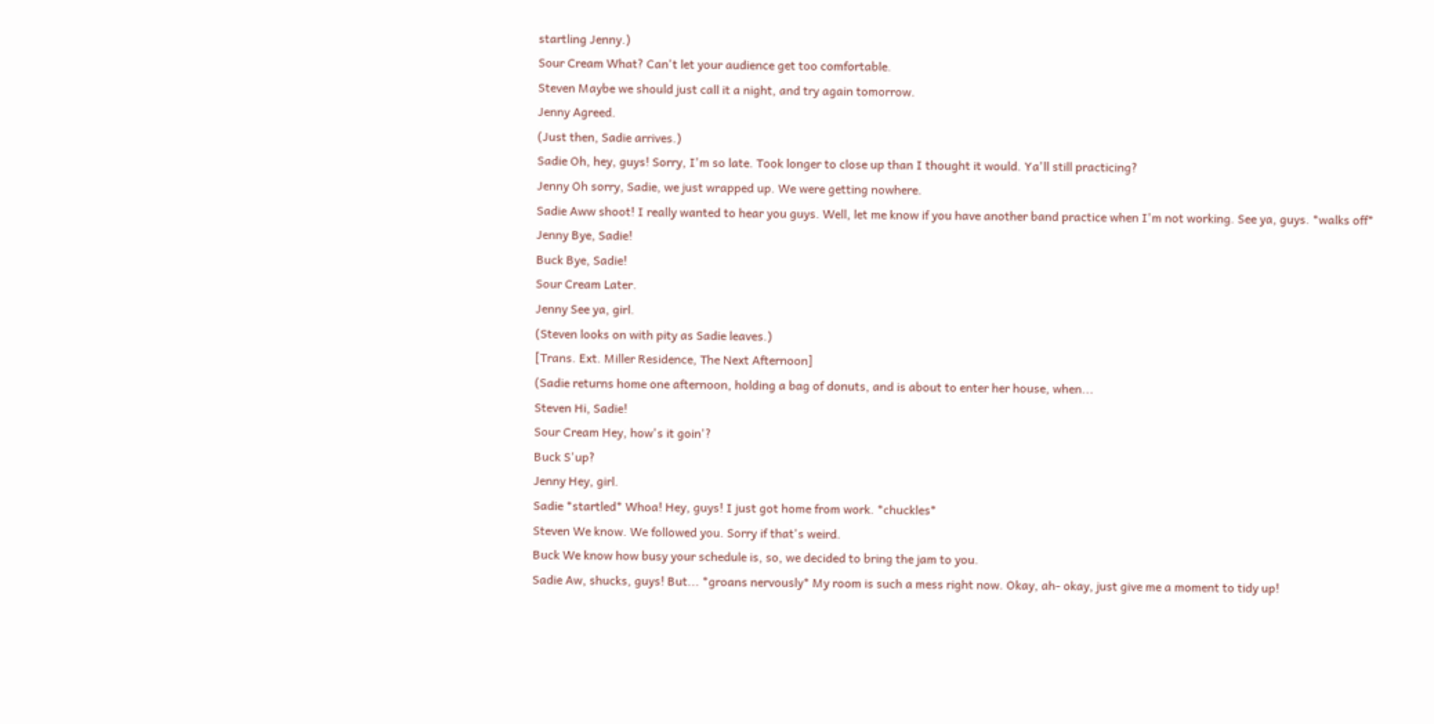startling Jenny.)
Sour Cream What? Can't let your audience get too comfortable.
Steven Maybe we should just call it a night, and try again tomorrow.
Jenny Agreed.
(Just then, Sadie arrives.)
Sadie Oh, hey, guys! Sorry, I'm so late. Took longer to close up than I thought it would. Ya'll still practicing?
Jenny Oh sorry, Sadie, we just wrapped up. We were getting nowhere.
Sadie Aww shoot! I really wanted to hear you guys. Well, let me know if you have another band practice when I'm not working. See ya, guys. *walks off*
Jenny Bye, Sadie!
Buck Bye, Sadie!
Sour Cream Later.
Jenny See ya, girl.
(Steven looks on with pity as Sadie leaves.)
[Trans. Ext. Miller Residence, The Next Afternoon]
(Sadie returns home one afternoon, holding a bag of donuts, and is about to enter her house, when...
Steven Hi, Sadie!
Sour Cream Hey, how's it goin'?
Buck S'up?
Jenny Hey, girl.
Sadie *startled* Whoa! Hey, guys! I just got home from work. *chuckles*
Steven We know. We followed you. Sorry if that's weird.
Buck We know how busy your schedule is, so, we decided to bring the jam to you.
Sadie Aw, shucks, guys! But... *groans nervously* My room is such a mess right now. Okay, ah- okay, just give me a moment to tidy up!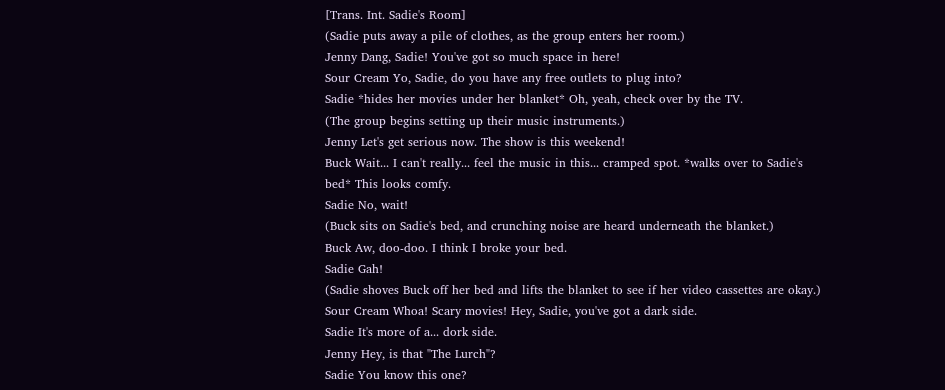[Trans. Int. Sadie's Room]
(Sadie puts away a pile of clothes, as the group enters her room.)
Jenny Dang, Sadie! You've got so much space in here!
Sour Cream Yo, Sadie, do you have any free outlets to plug into?
Sadie *hides her movies under her blanket* Oh, yeah, check over by the TV.
(The group begins setting up their music instruments.)
Jenny Let's get serious now. The show is this weekend!
Buck Wait... I can't really... feel the music in this... cramped spot. *walks over to Sadie's bed* This looks comfy.
Sadie No, wait!
(Buck sits on Sadie's bed, and crunching noise are heard underneath the blanket.)
Buck Aw, doo-doo. I think I broke your bed.
Sadie Gah!
(Sadie shoves Buck off her bed and lifts the blanket to see if her video cassettes are okay.)
Sour Cream Whoa! Scary movies! Hey, Sadie, you've got a dark side.
Sadie It's more of a... dork side.
Jenny Hey, is that "The Lurch"?
Sadie You know this one?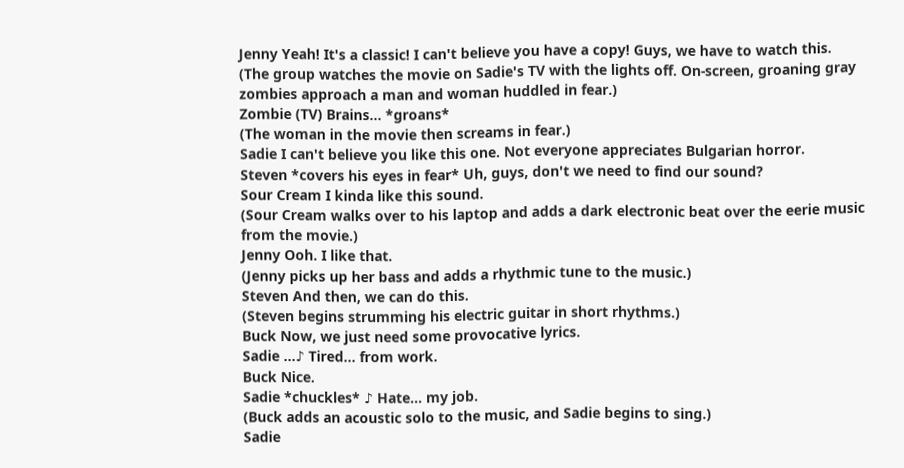Jenny Yeah! It's a classic! I can't believe you have a copy! Guys, we have to watch this.
(The group watches the movie on Sadie's TV with the lights off. On-screen, groaning gray zombies approach a man and woman huddled in fear.)
Zombie (TV) Brains... *groans*
(The woman in the movie then screams in fear.)
Sadie I can't believe you like this one. Not everyone appreciates Bulgarian horror.
Steven *covers his eyes in fear* Uh, guys, don't we need to find our sound?
Sour Cream I kinda like this sound.
(Sour Cream walks over to his laptop and adds a dark electronic beat over the eerie music from the movie.)
Jenny Ooh. I like that.
(Jenny picks up her bass and adds a rhythmic tune to the music.)
Steven And then, we can do this.
(Steven begins strumming his electric guitar in short rhythms.)
Buck Now, we just need some provocative lyrics.
Sadie ...♪ Tired... from work.
Buck Nice.
Sadie *chuckles* ♪ Hate... my job.
(Buck adds an acoustic solo to the music, and Sadie begins to sing.)
Sadie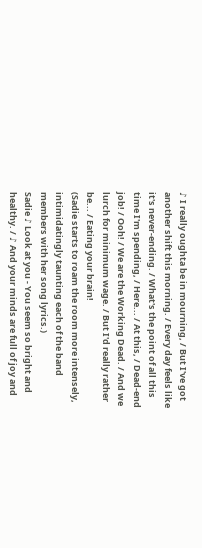♪ I really oughta be in mourning, / But I've got another shift this morning. / Every day feels like it's never-ending. / What's the point of all this time I'm spending, / Here... / At this, / Dead-end job! / Ooh! / We are the Working Dead. / And we lurch for minimum wage. / But I'd really rather be... / Eating your brain!
(Sadie starts to roam the room more intensely, intimidatingly taunting each of the band members with her song lyrics.)
Sadie ♪ Look at you - You seem so bright and healthy. / ♪ And your minds are full of joy and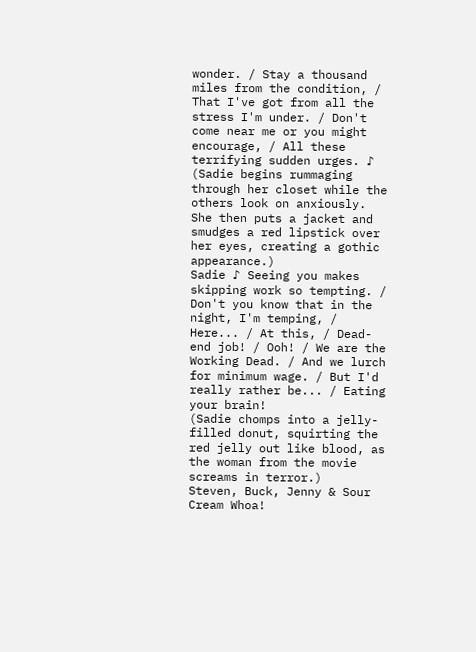wonder. / Stay a thousand miles from the condition, / That I've got from all the stress I'm under. / Don't come near me or you might encourage, / All these terrifying sudden urges. ♪
(Sadie begins rummaging through her closet while the others look on anxiously. She then puts a jacket and smudges a red lipstick over her eyes, creating a gothic appearance.)
Sadie ♪ Seeing you makes skipping work so tempting. / Don't you know that in the night, I'm temping, / Here... / At this, / Dead-end job! / Ooh! / We are the Working Dead. / And we lurch for minimum wage. / But I'd really rather be... / Eating your brain!
(Sadie chomps into a jelly-filled donut, squirting the red jelly out like blood, as the woman from the movie screams in terror.)
Steven, Buck, Jenny & Sour Cream Whoa!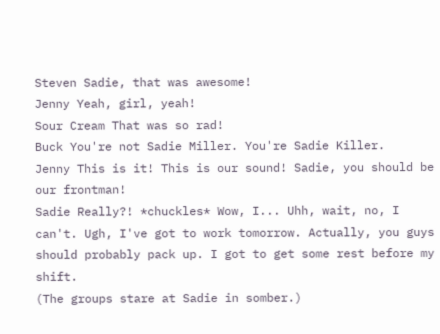Steven Sadie, that was awesome!
Jenny Yeah, girl, yeah!
Sour Cream That was so rad!
Buck You're not Sadie Miller. You're Sadie Killer.
Jenny This is it! This is our sound! Sadie, you should be our frontman!
Sadie Really?! *chuckles* Wow, I... Uhh, wait, no, I can't. Ugh, I've got to work tomorrow. Actually, you guys should probably pack up. I got to get some rest before my shift.
(The groups stare at Sadie in somber.)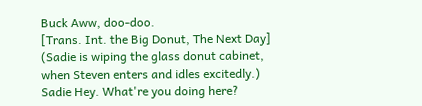Buck Aww, doo-doo.
[Trans. Int. the Big Donut, The Next Day]
(Sadie is wiping the glass donut cabinet, when Steven enters and idles excitedly.)
Sadie Hey. What're you doing here?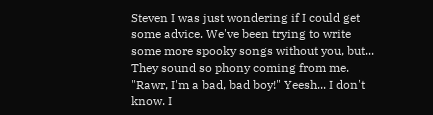Steven I was just wondering if I could get some advice. We've been trying to write some more spooky songs without you, but... They sound so phony coming from me. "Rawr, I'm a bad, bad boy!" Yeesh... I don't know. I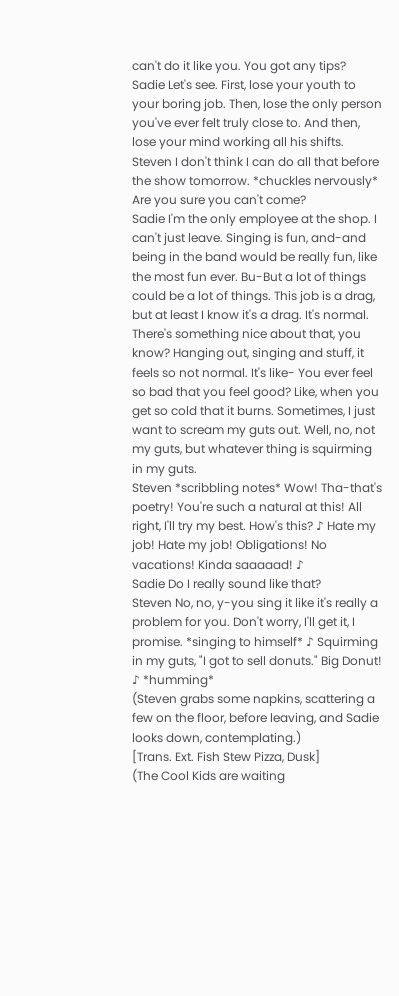can't do it like you. You got any tips?
Sadie Let's see. First, lose your youth to your boring job. Then, lose the only person you've ever felt truly close to. And then, lose your mind working all his shifts.
Steven I don't think I can do all that before the show tomorrow. *chuckles nervously* Are you sure you can't come?
Sadie I'm the only employee at the shop. I can't just leave. Singing is fun, and-and being in the band would be really fun, like the most fun ever. Bu-But a lot of things could be a lot of things. This job is a drag, but at least I know it's a drag. It's normal. There's something nice about that, you know? Hanging out, singing and stuff, it feels so not normal. It's like- You ever feel so bad that you feel good? Like, when you get so cold that it burns. Sometimes, I just want to scream my guts out. Well, no, not my guts, but whatever thing is squirming in my guts.
Steven *scribbling notes* Wow! Tha-that's poetry! You're such a natural at this! All right, I'll try my best. How's this? ♪ Hate my job! Hate my job! Obligations! No vacations! Kinda saaaaad! ♪
Sadie Do I really sound like that?
Steven No, no, y-you sing it like it's really a problem for you. Don't worry, I'll get it, I promise. *singing to himself* ♪ Squirming in my guts, "I got to sell donuts." Big Donut! ♪ *humming*
(Steven grabs some napkins, scattering a few on the floor, before leaving, and Sadie looks down, contemplating.)
[Trans. Ext. Fish Stew Pizza, Dusk]
(The Cool Kids are waiting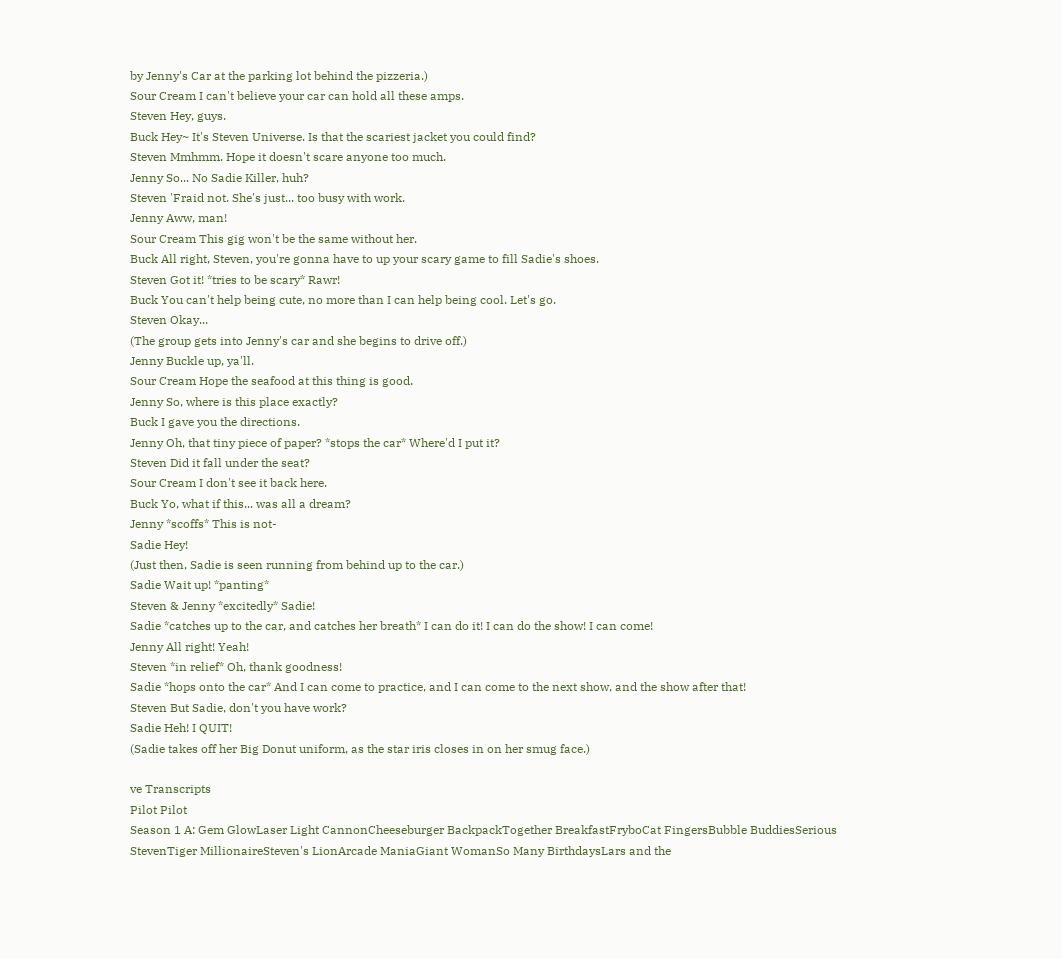by Jenny's Car at the parking lot behind the pizzeria.)
Sour Cream I can't believe your car can hold all these amps.
Steven Hey, guys.
Buck Hey~ It's Steven Universe. Is that the scariest jacket you could find?
Steven Mmhmm. Hope it doesn't scare anyone too much.
Jenny So... No Sadie Killer, huh?
Steven 'Fraid not. She's just... too busy with work.
Jenny Aww, man!
Sour Cream This gig won't be the same without her.
Buck All right, Steven, you're gonna have to up your scary game to fill Sadie's shoes.
Steven Got it! *tries to be scary* Rawr!
Buck You can't help being cute, no more than I can help being cool. Let's go.
Steven Okay...
(The group gets into Jenny's car and she begins to drive off.)
Jenny Buckle up, ya'll.
Sour Cream Hope the seafood at this thing is good.
Jenny So, where is this place exactly?
Buck I gave you the directions.
Jenny Oh, that tiny piece of paper? *stops the car* Where'd I put it?
Steven Did it fall under the seat?
Sour Cream I don't see it back here.
Buck Yo, what if this... was all a dream?
Jenny *scoffs* This is not-
Sadie Hey!
(Just then, Sadie is seen running from behind up to the car.)
Sadie Wait up! *panting*
Steven & Jenny *excitedly* Sadie!
Sadie *catches up to the car, and catches her breath* I can do it! I can do the show! I can come!
Jenny All right! Yeah!
Steven *in relief* Oh, thank goodness!
Sadie *hops onto the car* And I can come to practice, and I can come to the next show, and the show after that!
Steven But Sadie, don't you have work?
Sadie Heh! I QUIT!
(Sadie takes off her Big Donut uniform, as the star iris closes in on her smug face.)

ve Transcripts
Pilot Pilot
Season 1 A: Gem GlowLaser Light CannonCheeseburger BackpackTogether BreakfastFryboCat FingersBubble BuddiesSerious StevenTiger MillionaireSteven's LionArcade ManiaGiant WomanSo Many BirthdaysLars and the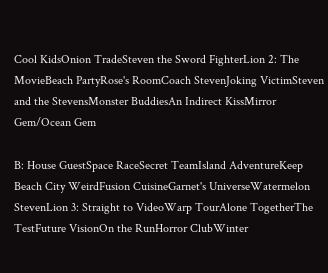Cool KidsOnion TradeSteven the Sword FighterLion 2: The MovieBeach PartyRose's RoomCoach StevenJoking VictimSteven and the StevensMonster BuddiesAn Indirect KissMirror Gem/Ocean Gem

B: House GuestSpace RaceSecret TeamIsland AdventureKeep Beach City WeirdFusion CuisineGarnet's UniverseWatermelon StevenLion 3: Straight to VideoWarp TourAlone TogetherThe TestFuture VisionOn the RunHorror ClubWinter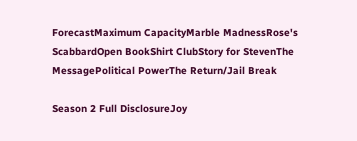ForecastMaximum CapacityMarble MadnessRose's ScabbardOpen BookShirt ClubStory for StevenThe MessagePolitical PowerThe Return/Jail Break

Season 2 Full DisclosureJoy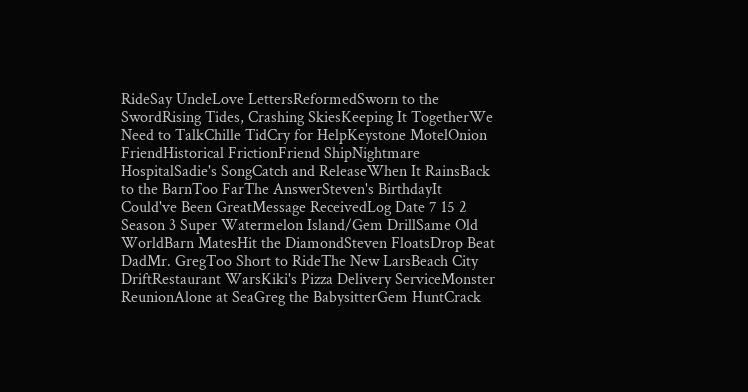RideSay UncleLove LettersReformedSworn to the SwordRising Tides, Crashing SkiesKeeping It TogetherWe Need to TalkChille TidCry for HelpKeystone MotelOnion FriendHistorical FrictionFriend ShipNightmare HospitalSadie's SongCatch and ReleaseWhen It RainsBack to the BarnToo FarThe AnswerSteven's BirthdayIt Could've Been GreatMessage ReceivedLog Date 7 15 2
Season 3 Super Watermelon Island/Gem DrillSame Old WorldBarn MatesHit the DiamondSteven FloatsDrop Beat DadMr. GregToo Short to RideThe New LarsBeach City DriftRestaurant WarsKiki's Pizza Delivery ServiceMonster ReunionAlone at SeaGreg the BabysitterGem HuntCrack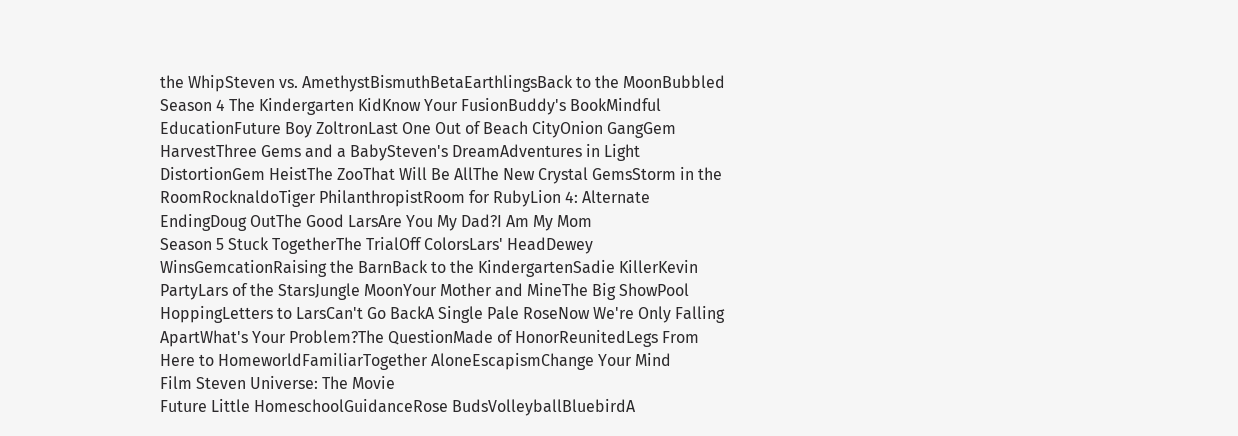the WhipSteven vs. AmethystBismuthBetaEarthlingsBack to the MoonBubbled
Season 4 The Kindergarten KidKnow Your FusionBuddy's BookMindful EducationFuture Boy ZoltronLast One Out of Beach CityOnion GangGem HarvestThree Gems and a BabySteven's DreamAdventures in Light DistortionGem HeistThe ZooThat Will Be AllThe New Crystal GemsStorm in the RoomRocknaldoTiger PhilanthropistRoom for RubyLion 4: Alternate EndingDoug OutThe Good LarsAre You My Dad?I Am My Mom
Season 5 Stuck TogetherThe TrialOff ColorsLars' HeadDewey WinsGemcationRaising the BarnBack to the KindergartenSadie KillerKevin PartyLars of the StarsJungle MoonYour Mother and MineThe Big ShowPool HoppingLetters to LarsCan't Go BackA Single Pale RoseNow We're Only Falling ApartWhat's Your Problem?The QuestionMade of HonorReunitedLegs From Here to HomeworldFamiliarTogether AloneEscapismChange Your Mind
Film Steven Universe: The Movie
Future Little HomeschoolGuidanceRose BudsVolleyballBluebirdA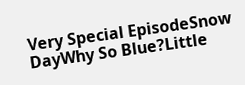Very Special EpisodeSnow DayWhy So Blue?Little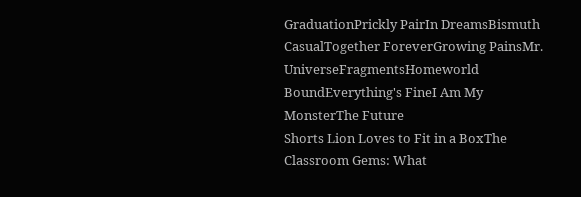GraduationPrickly PairIn DreamsBismuth CasualTogether ForeverGrowing PainsMr. UniverseFragmentsHomeworld BoundEverything's FineI Am My MonsterThe Future
Shorts Lion Loves to Fit in a BoxThe Classroom Gems: What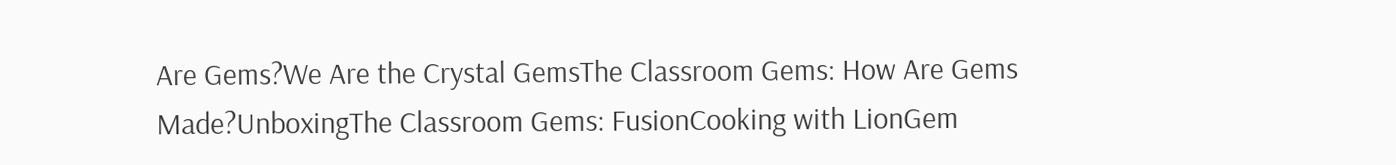Are Gems?We Are the Crystal GemsThe Classroom Gems: How Are Gems Made?UnboxingThe Classroom Gems: FusionCooking with LionGem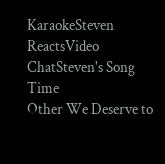KaraokeSteven ReactsVideo ChatSteven's Song Time
Other We Deserve to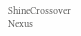ShineCrossover Nexus